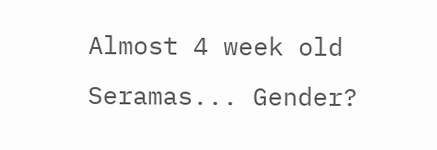Almost 4 week old Seramas... Gender?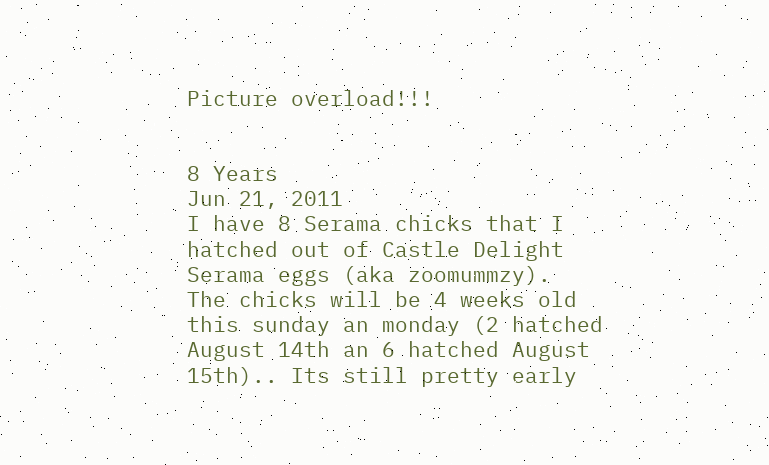Picture overload!!!


8 Years
Jun 21, 2011
I have 8 Serama chicks that I hatched out of Castle Delight Serama eggs (aka zoomummzy).
The chicks will be 4 weeks old this sunday an monday (2 hatched August 14th an 6 hatched August 15th).. Its still pretty early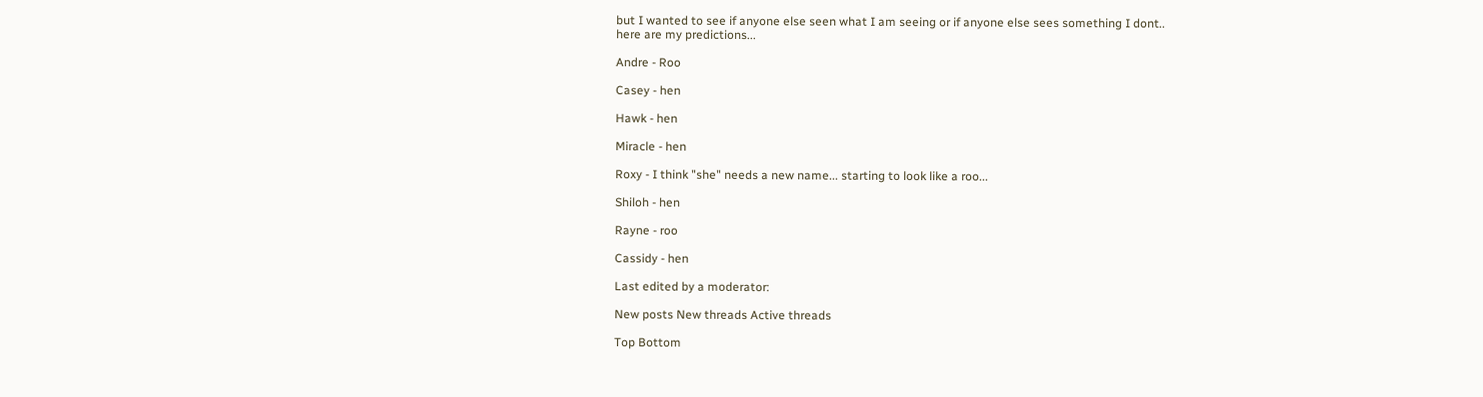but I wanted to see if anyone else seen what I am seeing or if anyone else sees something I dont..
here are my predictions...

Andre - Roo

Casey - hen

Hawk - hen

Miracle - hen

Roxy - I think "she" needs a new name... starting to look like a roo...

Shiloh - hen

Rayne - roo

Cassidy - hen

Last edited by a moderator:

New posts New threads Active threads

Top Bottom